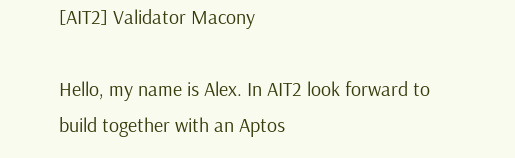[AIT2] Validator Macony

Hello, my name is Alex. In AIT2 look forward to build together with an Aptos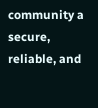community a secure, reliable, and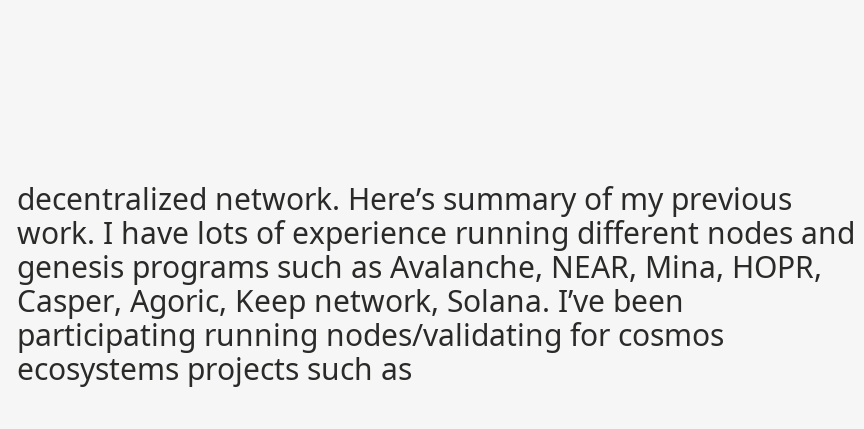decentralized network. Here’s summary of my previous work. I have lots of experience running different nodes and genesis programs such as Avalanche, NEAR, Mina, HOPR, Casper, Agoric, Keep network, Solana. I’ve been participating running nodes/validating for cosmos ecosystems projects such as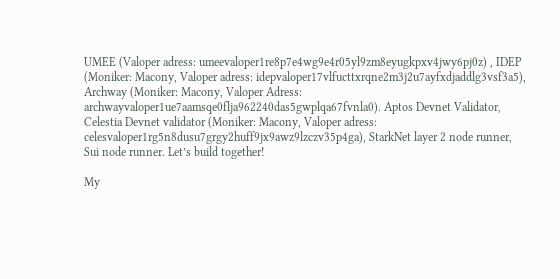UMEE (Valoper adress: umeevaloper1re8p7e4wg9e4r05yl9zm8eyugkpxv4jwy6pj0z) , IDEP (Moniker: Macony, Valoper adress: idepvaloper17vlfucttxrqne2m3j2u7ayfxdjaddlg3vsf3a5), Archway (Moniker: Macony, Valoper Adress: archwayvaloper1ue7aamsqe0flja962240das5gwplqa67fvnla0). Aptos Devnet Validator, Celestia Devnet validator (Moniker: Macony, Valoper adress: celesvaloper1rg5n8dusu7grgy2huff9jx9awz9lzczv35p4ga), StarkNet layer 2 node runner, Sui node runner. Let’s build together!

My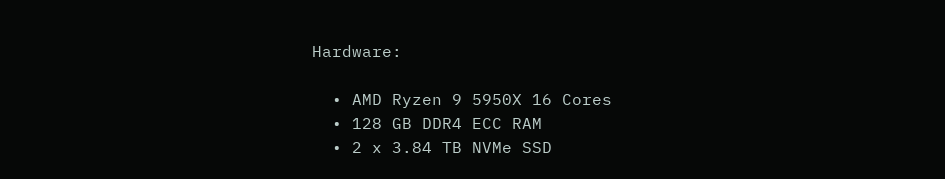Hardware:

  • AMD Ryzen 9 5950X 16 Cores
  • 128 GB DDR4 ECC RAM
  • 2 x 3.84 TB NVMe SSD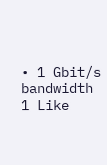• 1 Gbit/s bandwidth
1 Like